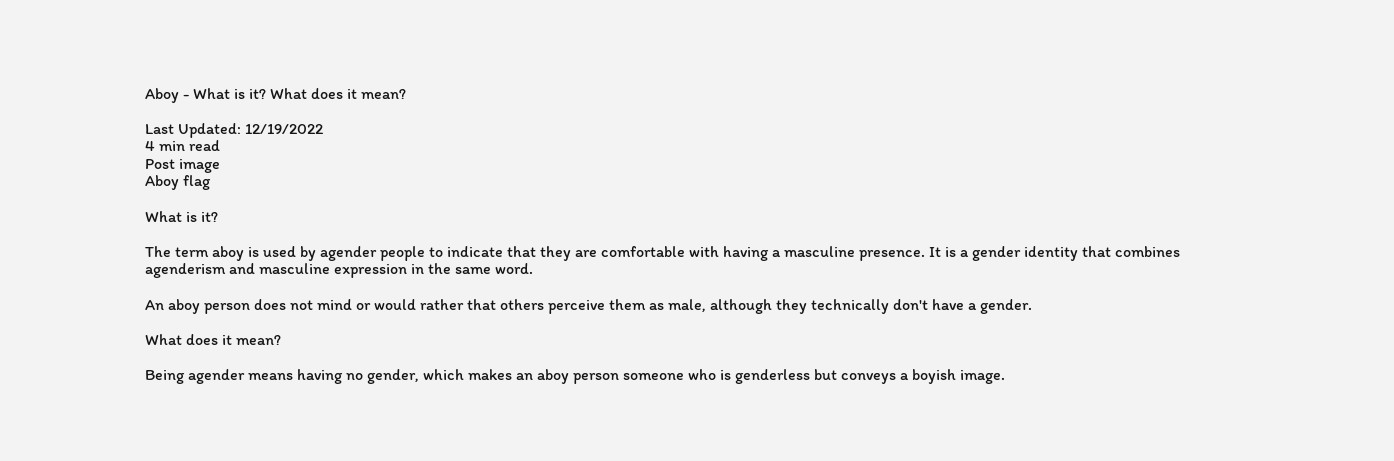Aboy - What is it? What does it mean?

Last Updated: 12/19/2022
4 min read
Post image
Aboy flag

What is it?

The term aboy is used by agender people to indicate that they are comfortable with having a masculine presence. It is a gender identity that combines agenderism and masculine expression in the same word.

An aboy person does not mind or would rather that others perceive them as male, although they technically don't have a gender.

What does it mean?

Being agender means having no gender, which makes an aboy person someone who is genderless but conveys a boyish image.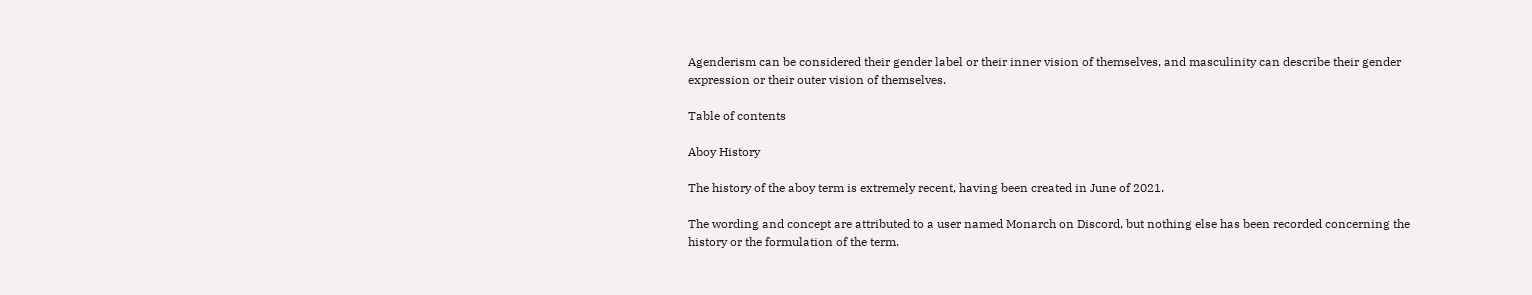Agenderism can be considered their gender label or their inner vision of themselves, and masculinity can describe their gender expression or their outer vision of themselves.

Table of contents

Aboy History

The history of the aboy term is extremely recent, having been created in June of 2021.

The wording and concept are attributed to a user named Monarch on Discord, but nothing else has been recorded concerning the history or the formulation of the term.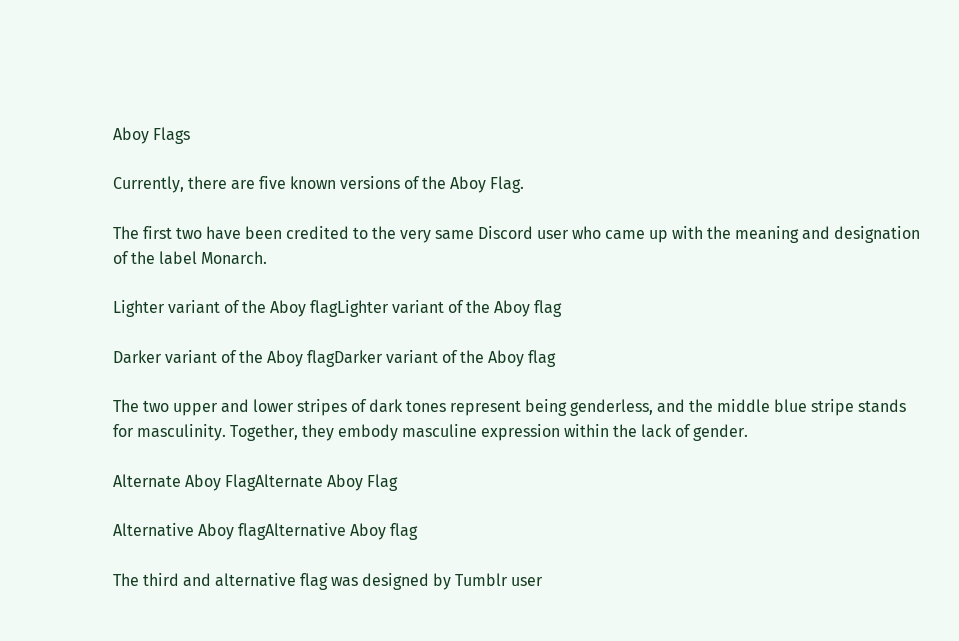Aboy Flags

Currently, there are five known versions of the Aboy Flag.

The first two have been credited to the very same Discord user who came up with the meaning and designation of the label Monarch.

Lighter variant of the Aboy flagLighter variant of the Aboy flag

Darker variant of the Aboy flagDarker variant of the Aboy flag

The two upper and lower stripes of dark tones represent being genderless, and the middle blue stripe stands for masculinity. Together, they embody masculine expression within the lack of gender.

Alternate Aboy FlagAlternate Aboy Flag

Alternative Aboy flagAlternative Aboy flag

The third and alternative flag was designed by Tumblr user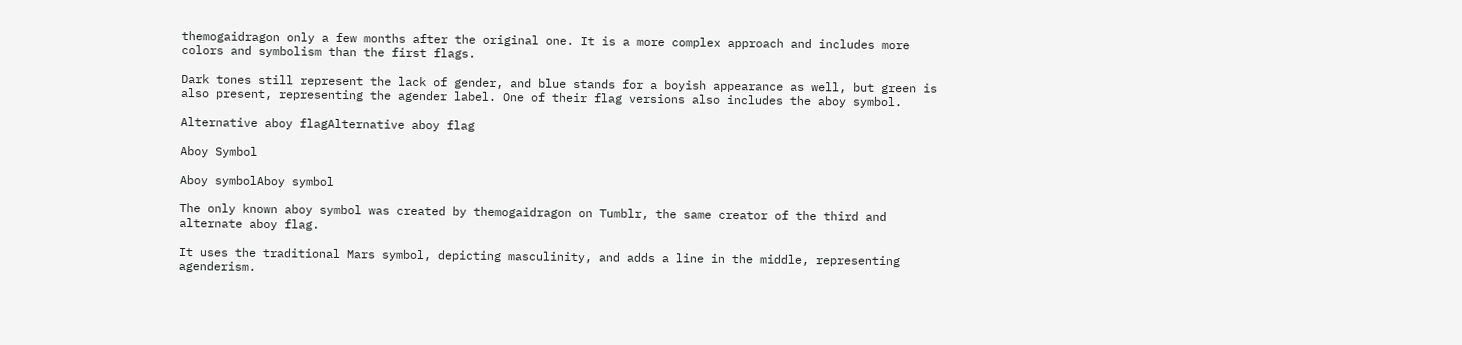themogaidragon only a few months after the original one. It is a more complex approach and includes more colors and symbolism than the first flags.

Dark tones still represent the lack of gender, and blue stands for a boyish appearance as well, but green is also present, representing the agender label. One of their flag versions also includes the aboy symbol.

Alternative aboy flagAlternative aboy flag

Aboy Symbol

Aboy symbolAboy symbol

The only known aboy symbol was created by themogaidragon on Tumblr, the same creator of the third and alternate aboy flag.

It uses the traditional Mars symbol, depicting masculinity, and adds a line in the middle, representing agenderism.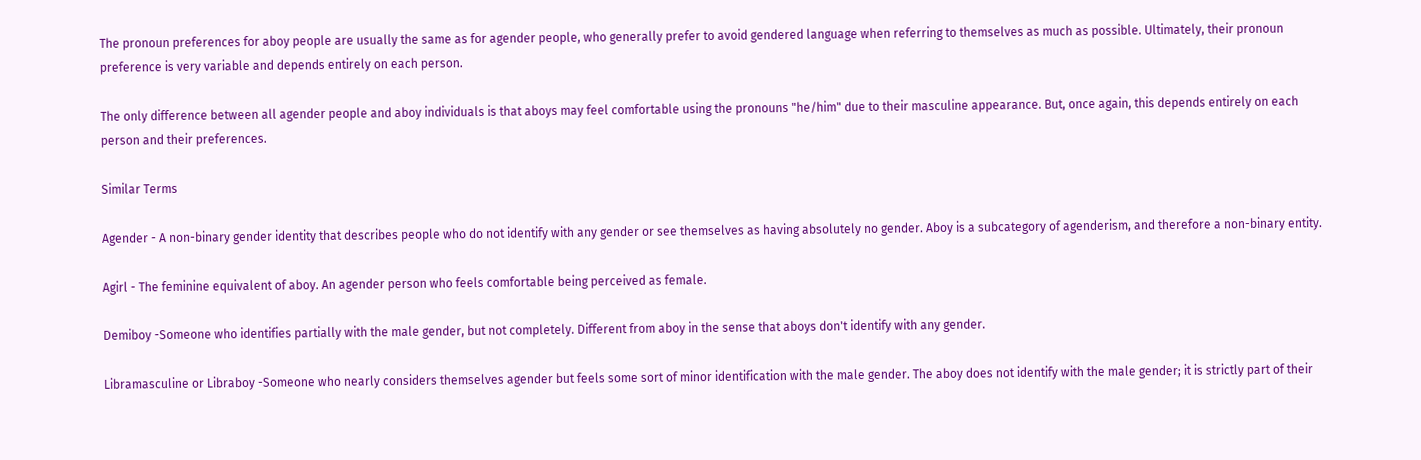The pronoun preferences for aboy people are usually the same as for agender people, who generally prefer to avoid gendered language when referring to themselves as much as possible. Ultimately, their pronoun preference is very variable and depends entirely on each person.

The only difference between all agender people and aboy individuals is that aboys may feel comfortable using the pronouns "he/him" due to their masculine appearance. But, once again, this depends entirely on each person and their preferences.

Similar Terms

Agender - A non-binary gender identity that describes people who do not identify with any gender or see themselves as having absolutely no gender. Aboy is a subcategory of agenderism, and therefore a non-binary entity.

Agirl - The feminine equivalent of aboy. An agender person who feels comfortable being perceived as female.

Demiboy -Someone who identifies partially with the male gender, but not completely. Different from aboy in the sense that aboys don't identify with any gender.

Libramasculine or Libraboy -Someone who nearly considers themselves agender but feels some sort of minor identification with the male gender. The aboy does not identify with the male gender; it is strictly part of their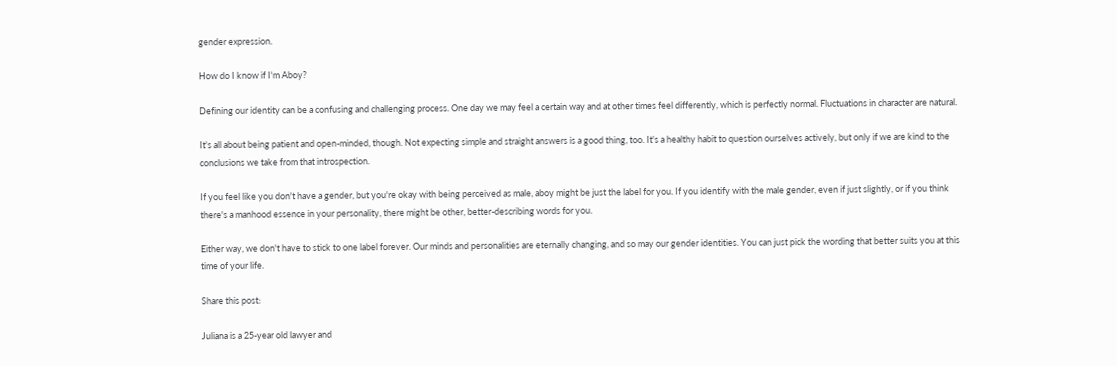gender expression.

How do I know if I'm Aboy?

Defining our identity can be a confusing and challenging process. One day we may feel a certain way and at other times feel differently, which is perfectly normal. Fluctuations in character are natural.

It's all about being patient and open-minded, though. Not expecting simple and straight answers is a good thing, too. It's a healthy habit to question ourselves actively, but only if we are kind to the conclusions we take from that introspection.

If you feel like you don't have a gender, but you're okay with being perceived as male, aboy might be just the label for you. If you identify with the male gender, even if just slightly, or if you think there's a manhood essence in your personality, there might be other, better-describing words for you.

Either way, we don't have to stick to one label forever. Our minds and personalities are eternally changing, and so may our gender identities. You can just pick the wording that better suits you at this time of your life.

Share this post:

Juliana is a 25-year old lawyer and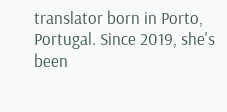translator born in Porto, Portugal. Since 2019, she's been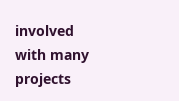involved with many projects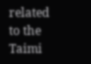related to the Taimi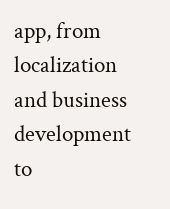app, from localization and business development to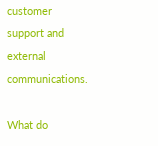customer support and external communications.

What do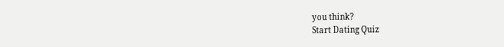you think?
Start Dating Quiz